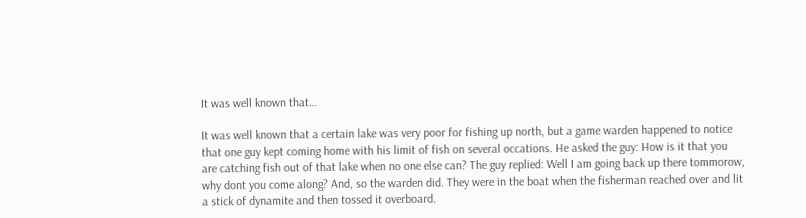It was well known that…

It was well known that a certain lake was very poor for fishing up north, but a game warden happened to notice that one guy kept coming home with his limit of fish on several occations. He asked the guy: How is it that you are catching fish out of that lake when no one else can? The guy replied: Well I am going back up there tommorow, why dont you come along? And, so the warden did. They were in the boat when the fisherman reached over and lit a stick of dynamite and then tossed it overboard.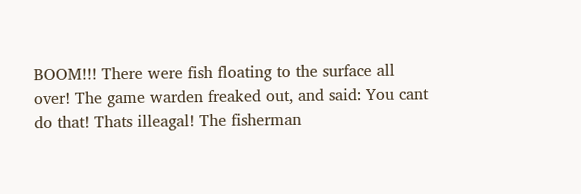BOOM!!! There were fish floating to the surface all over! The game warden freaked out, and said: You cant do that! Thats illeagal! The fisherman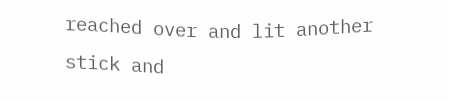reached over and lit another stick and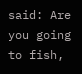said: Are you going to fish,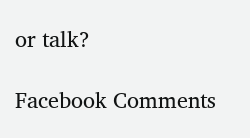or talk?

Facebook Comments